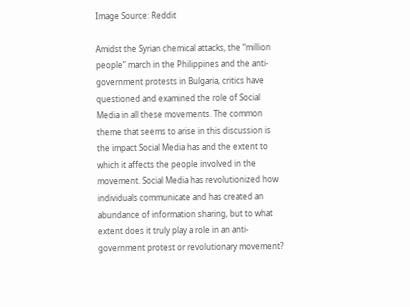Image Source: Reddit

Amidst the Syrian chemical attacks, the “million people” march in the Philippines and the anti-government protests in Bulgaria, critics have questioned and examined the role of Social Media in all these movements. The common theme that seems to arise in this discussion is the impact Social Media has and the extent to which it affects the people involved in the movement. Social Media has revolutionized how individuals communicate and has created an abundance of information sharing, but to what extent does it truly play a role in an anti-government protest or revolutionary movement?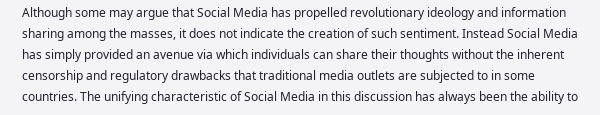Although some may argue that Social Media has propelled revolutionary ideology and information sharing among the masses, it does not indicate the creation of such sentiment. Instead Social Media has simply provided an avenue via which individuals can share their thoughts without the inherent censorship and regulatory drawbacks that traditional media outlets are subjected to in some countries. The unifying characteristic of Social Media in this discussion has always been the ability to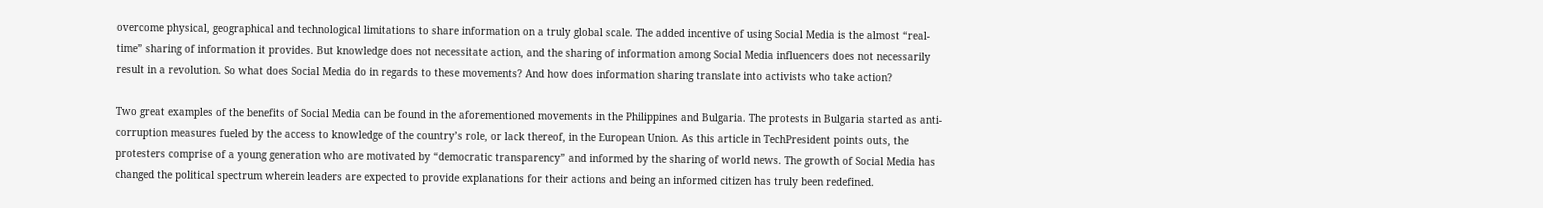overcome physical, geographical and technological limitations to share information on a truly global scale. The added incentive of using Social Media is the almost “real-time” sharing of information it provides. But knowledge does not necessitate action, and the sharing of information among Social Media influencers does not necessarily result in a revolution. So what does Social Media do in regards to these movements? And how does information sharing translate into activists who take action?

Two great examples of the benefits of Social Media can be found in the aforementioned movements in the Philippines and Bulgaria. The protests in Bulgaria started as anti-corruption measures fueled by the access to knowledge of the country’s role, or lack thereof, in the European Union. As this article in TechPresident points outs, the protesters comprise of a young generation who are motivated by “democratic transparency” and informed by the sharing of world news. The growth of Social Media has changed the political spectrum wherein leaders are expected to provide explanations for their actions and being an informed citizen has truly been redefined.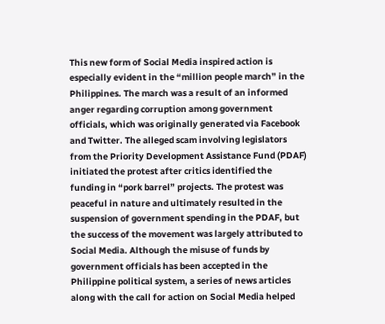This new form of Social Media inspired action is especially evident in the “million people march” in the Philippines. The march was a result of an informed anger regarding corruption among government officials, which was originally generated via Facebook and Twitter. The alleged scam involving legislators from the Priority Development Assistance Fund (PDAF) initiated the protest after critics identified the funding in “pork barrel” projects. The protest was peaceful in nature and ultimately resulted in the suspension of government spending in the PDAF, but the success of the movement was largely attributed to Social Media. Although the misuse of funds by government officials has been accepted in the Philippine political system, a series of news articles along with the call for action on Social Media helped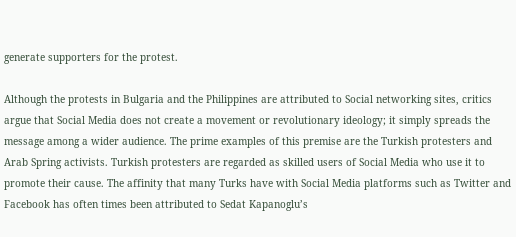generate supporters for the protest.

Although the protests in Bulgaria and the Philippines are attributed to Social networking sites, critics argue that Social Media does not create a movement or revolutionary ideology; it simply spreads the message among a wider audience. The prime examples of this premise are the Turkish protesters and Arab Spring activists. Turkish protesters are regarded as skilled users of Social Media who use it to promote their cause. The affinity that many Turks have with Social Media platforms such as Twitter and Facebook has often times been attributed to Sedat Kapanoglu’s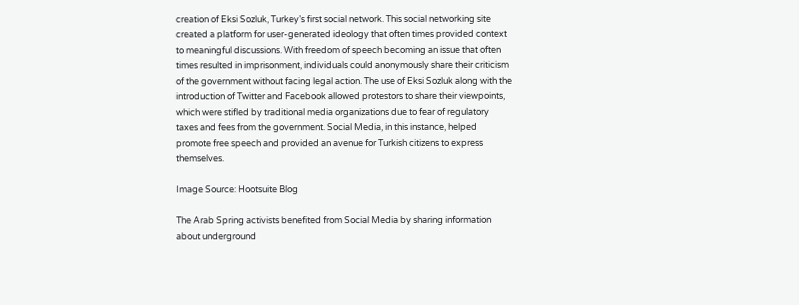creation of Eksi Sozluk, Turkey’s first social network. This social networking site created a platform for user-generated ideology that often times provided context to meaningful discussions. With freedom of speech becoming an issue that often times resulted in imprisonment, individuals could anonymously share their criticism of the government without facing legal action. The use of Eksi Sozluk along with the introduction of Twitter and Facebook allowed protestors to share their viewpoints, which were stifled by traditional media organizations due to fear of regulatory taxes and fees from the government. Social Media, in this instance, helped promote free speech and provided an avenue for Turkish citizens to express themselves.

Image Source: Hootsuite Blog

The Arab Spring activists benefited from Social Media by sharing information about underground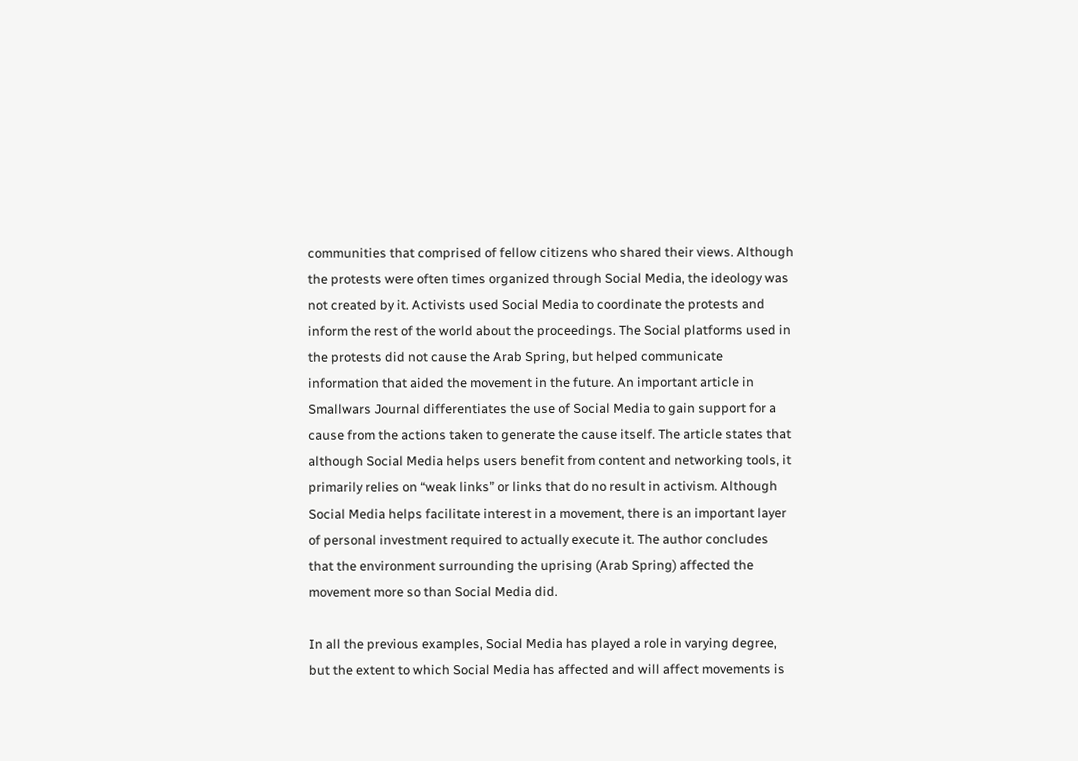communities that comprised of fellow citizens who shared their views. Although the protests were often times organized through Social Media, the ideology was not created by it. Activists used Social Media to coordinate the protests and inform the rest of the world about the proceedings. The Social platforms used in the protests did not cause the Arab Spring, but helped communicate information that aided the movement in the future. An important article in Smallwars Journal differentiates the use of Social Media to gain support for a cause from the actions taken to generate the cause itself. The article states that although Social Media helps users benefit from content and networking tools, it primarily relies on “weak links” or links that do no result in activism. Although Social Media helps facilitate interest in a movement, there is an important layer of personal investment required to actually execute it. The author concludes that the environment surrounding the uprising (Arab Spring) affected the movement more so than Social Media did.

In all the previous examples, Social Media has played a role in varying degree, but the extent to which Social Media has affected and will affect movements is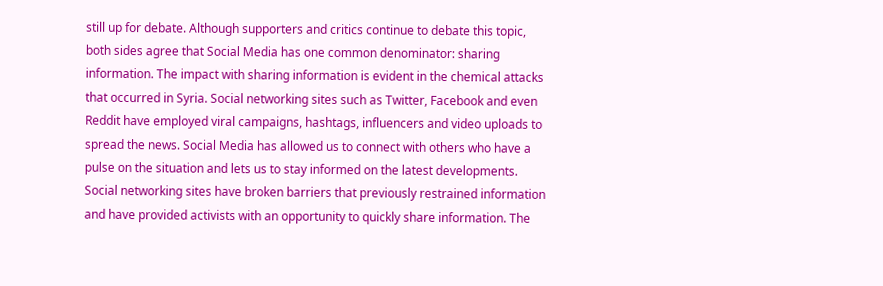still up for debate. Although supporters and critics continue to debate this topic, both sides agree that Social Media has one common denominator: sharing information. The impact with sharing information is evident in the chemical attacks that occurred in Syria. Social networking sites such as Twitter, Facebook and even Reddit have employed viral campaigns, hashtags, influencers and video uploads to spread the news. Social Media has allowed us to connect with others who have a pulse on the situation and lets us to stay informed on the latest developments. Social networking sites have broken barriers that previously restrained information and have provided activists with an opportunity to quickly share information. The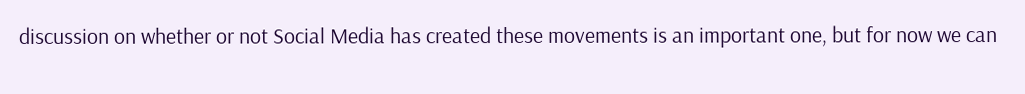discussion on whether or not Social Media has created these movements is an important one, but for now we can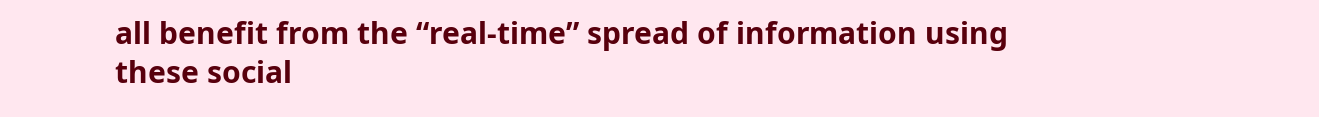all benefit from the “real-time” spread of information using these social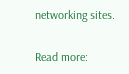networking sites.

Read more: